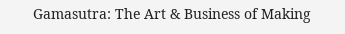Gamasutra: The Art & Business of Making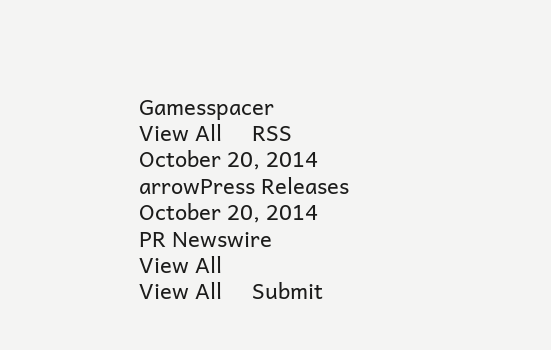Gamesspacer
View All     RSS
October 20, 2014
arrowPress Releases
October 20, 2014
PR Newswire
View All
View All     Submit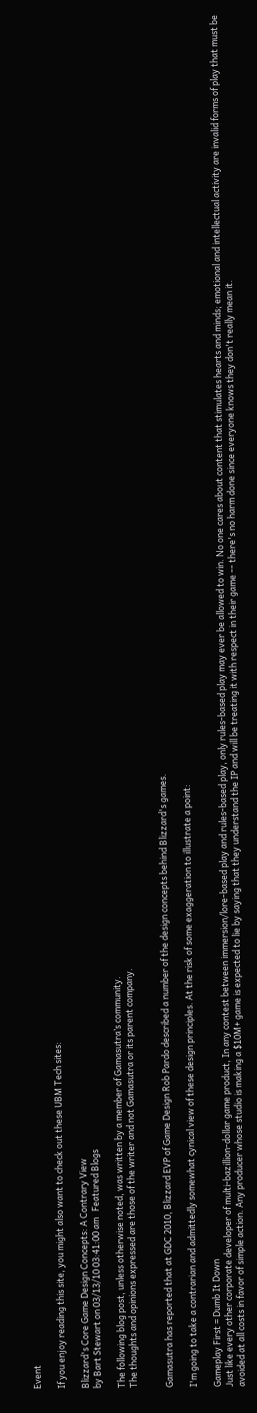Event

If you enjoy reading this site, you might also want to check out these UBM Tech sites:

Blizzard's Core Game Design Concepts: A Contrary View
by Bart Stewart on 03/13/10 03:41:00 am   Featured Blogs

The following blog post, unless otherwise noted, was written by a member of Gamasutra’s community.
The thoughts and opinions expressed are those of the writer and not Gamasutra or its parent company.


Gamasutra has reported that at GDC 2010, Blizzard EVP of Game Design Rob Pardo described a number of the design concepts behind Blizzard's games.

I'm going to take a contrarian and admittedly somewhat cynical view of these design principles. At the risk of some exaggeration to illustrate a point:

Gameplay First = Dumb It Down
Just like every other corporate developer of multi-bazillion-dollar game product, In any contest between immersion/lore-based play and rules-based play, only rules-based play may ever be allowed to win. No one cares about content that stimulates hearts and minds; emotional and intellectual activity are invalid forms of play that must be avoided at all costs in favor of simple action. Any producer whose studio is making a $10M+ game is expected to lie by saying that they understand the IP and will be treating it with respect in their game -- there's no harm done since everyone knows they don't really mean it.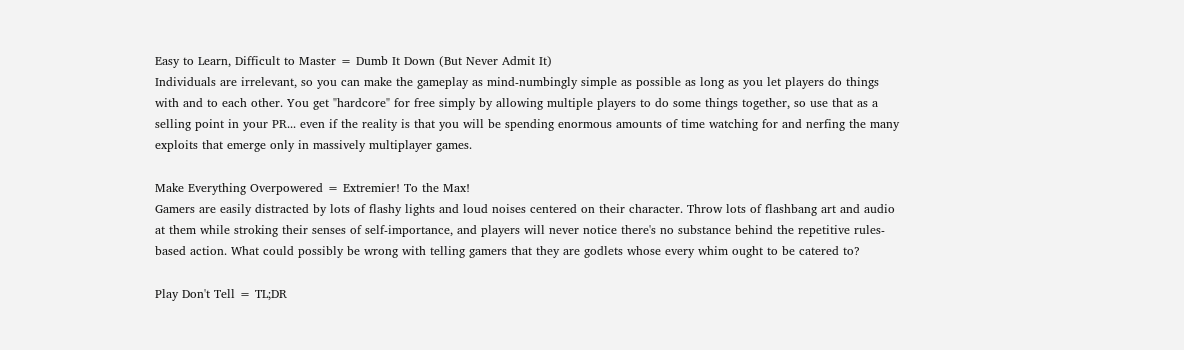Easy to Learn, Difficult to Master = Dumb It Down (But Never Admit It)
Individuals are irrelevant, so you can make the gameplay as mind-numbingly simple as possible as long as you let players do things with and to each other. You get "hardcore" for free simply by allowing multiple players to do some things together, so use that as a selling point in your PR... even if the reality is that you will be spending enormous amounts of time watching for and nerfing the many exploits that emerge only in massively multiplayer games.

Make Everything Overpowered = Extremier! To the Max!
Gamers are easily distracted by lots of flashy lights and loud noises centered on their character. Throw lots of flashbang art and audio at them while stroking their senses of self-importance, and players will never notice there's no substance behind the repetitive rules-based action. What could possibly be wrong with telling gamers that they are godlets whose every whim ought to be catered to?

Play Don't Tell = TL;DR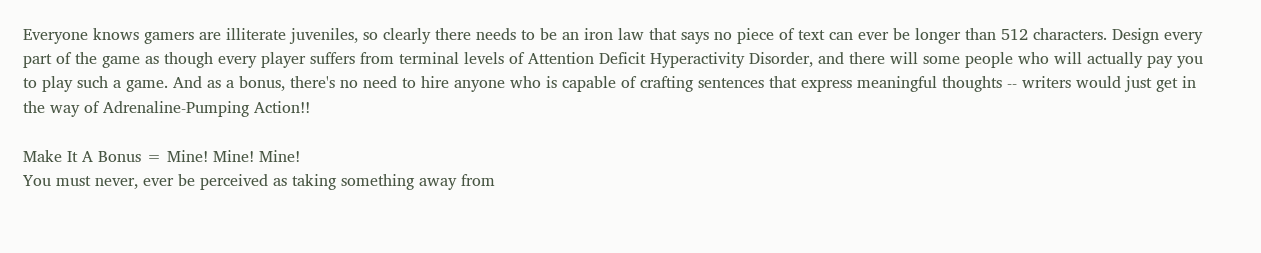Everyone knows gamers are illiterate juveniles, so clearly there needs to be an iron law that says no piece of text can ever be longer than 512 characters. Design every part of the game as though every player suffers from terminal levels of Attention Deficit Hyperactivity Disorder, and there will some people who will actually pay you to play such a game. And as a bonus, there's no need to hire anyone who is capable of crafting sentences that express meaningful thoughts -- writers would just get in the way of Adrenaline-Pumping Action!!

Make It A Bonus = Mine! Mine! Mine!
You must never, ever be perceived as taking something away from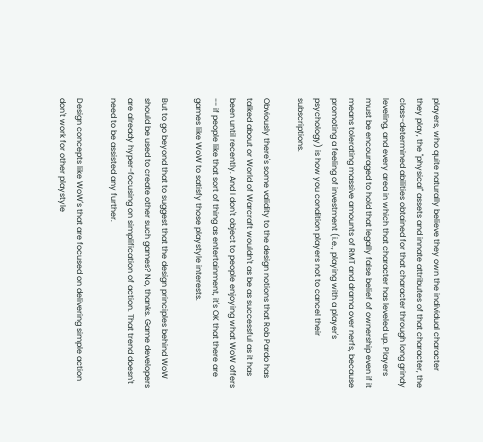players, who quite naturally believe they own the individual character they play, the "physical" assets and innate attributes of that character, the class-determined abilities obtained for that character through long grindy leveling, and every area in which that character has leveled up. Players must be encouraged to hold that legally false belief of ownership even if it means tolerating massive amounts of RMT and drama over nerfs, because promoting a feeling of investment (i.e., playing with a player's psychology) is how you condition players not to cancel their subscriptions.

Obviously there's some validity to the design notions that Rob Pardo has talked about or World of Warcraft wouldn't as be as successful as it has been until recently. And I don't object to people enjoying what WoW offers -- if people like that sort of thing as entertainment, it's OK that there are games like WoW to satisfy those playstyle interests.

But to go beyond that to suggest that the design principles behind WoW should be used to create other such games? No, thanks. Game developers are already hyper-focusing on simplification of action. That trend doesn't need to be assisted any further.

Design concepts like WoW's that are focused on delivering simple action don't work for other playstyle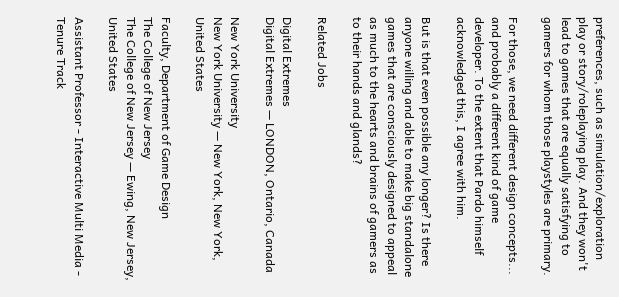preferences, such as simulation/exploration play or story/roleplaying play. And they won't lead to games that are equally satisfying to gamers for whom those playstyles are primary.

For those, we need different design concepts... and probably a different kind of game developer. To the extent that Pardo himself acknowledged this, I agree with him.

But is that even possible any longer? Is there anyone willing and able to make big standalone games that are consciously designed to appeal as much to the hearts and brains of gamers as to their hands and glands?

Related Jobs

Digital Extremes
Digital Extremes — LONDON, Ontario, Canada

New York University
New York University — New York, New York, United States

Faculty, Department of Game Design
The College of New Jersey
The College of New Jersey — Ewing, New Jersey, United States

Assistant Professor - Interactive Multi Media - Tenure Track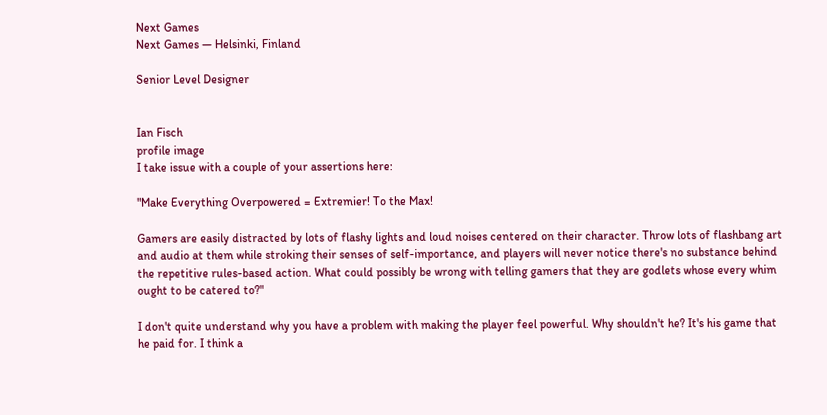Next Games
Next Games — Helsinki, Finland

Senior Level Designer


Ian Fisch
profile image
I take issue with a couple of your assertions here:

"Make Everything Overpowered = Extremier! To the Max!

Gamers are easily distracted by lots of flashy lights and loud noises centered on their character. Throw lots of flashbang art and audio at them while stroking their senses of self-importance, and players will never notice there's no substance behind the repetitive rules-based action. What could possibly be wrong with telling gamers that they are godlets whose every whim ought to be catered to?"

I don't quite understand why you have a problem with making the player feel powerful. Why shouldn't he? It's his game that he paid for. I think a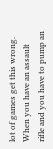lot of games get this wrong. When you have an assault rifle and you have to pump an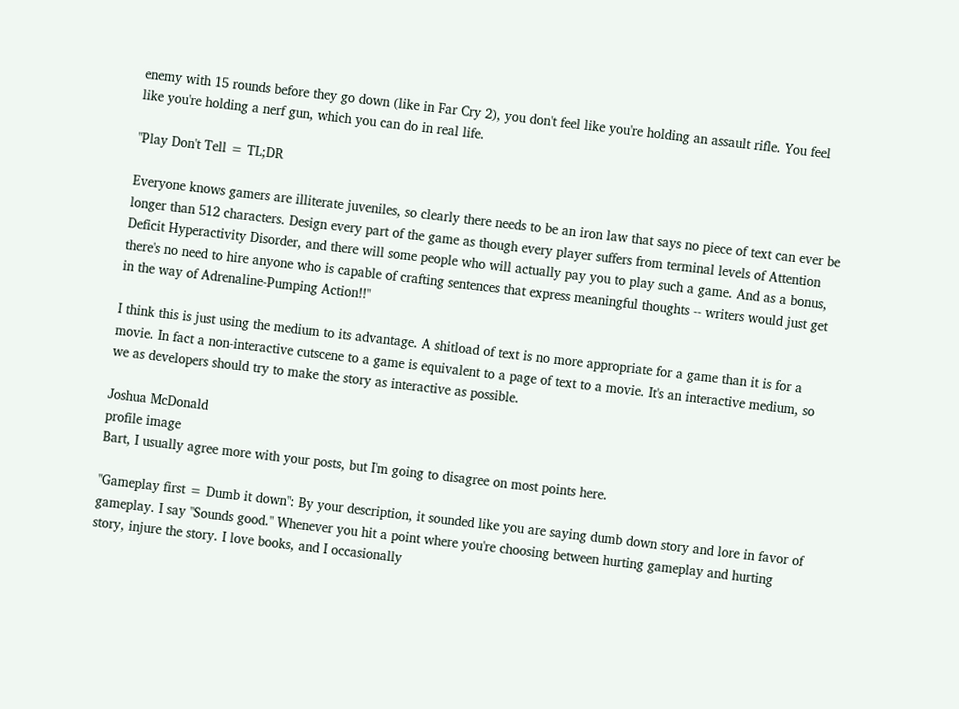enemy with 15 rounds before they go down (like in Far Cry 2), you don't feel like you're holding an assault rifle. You feel like you're holding a nerf gun, which you can do in real life.

"Play Don't Tell = TL;DR

Everyone knows gamers are illiterate juveniles, so clearly there needs to be an iron law that says no piece of text can ever be longer than 512 characters. Design every part of the game as though every player suffers from terminal levels of Attention Deficit Hyperactivity Disorder, and there will some people who will actually pay you to play such a game. And as a bonus, there's no need to hire anyone who is capable of crafting sentences that express meaningful thoughts -- writers would just get in the way of Adrenaline-Pumping Action!!"

I think this is just using the medium to its advantage. A shitload of text is no more appropriate for a game than it is for a movie. In fact a non-interactive cutscene to a game is equivalent to a page of text to a movie. It's an interactive medium, so we as developers should try to make the story as interactive as possible.

Joshua McDonald
profile image
Bart, I usually agree more with your posts, but I'm going to disagree on most points here.

"Gameplay first = Dumb it down": By your description, it sounded like you are saying dumb down story and lore in favor of gameplay. I say "Sounds good." Whenever you hit a point where you're choosing between hurting gameplay and hurting story, injure the story. I love books, and I occasionally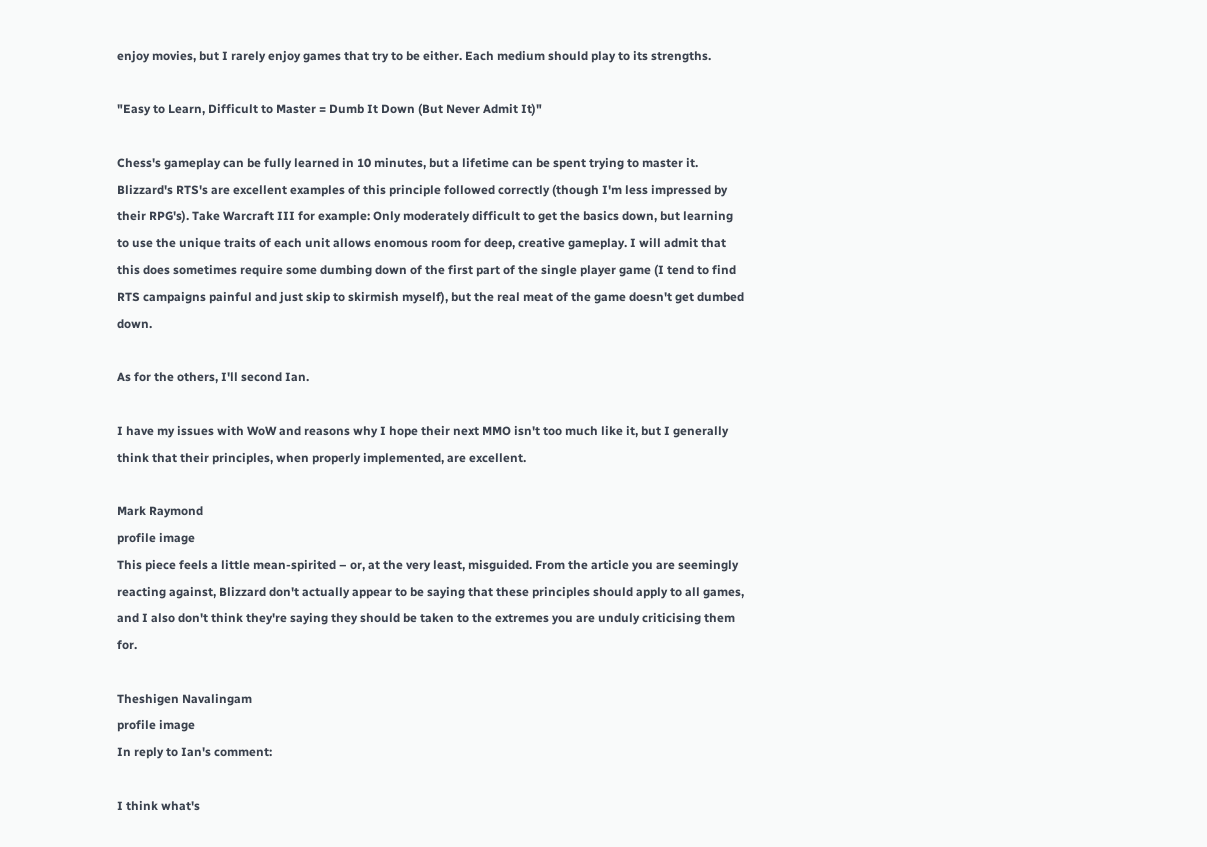enjoy movies, but I rarely enjoy games that try to be either. Each medium should play to its strengths.

"Easy to Learn, Difficult to Master = Dumb It Down (But Never Admit It)"

Chess's gameplay can be fully learned in 10 minutes, but a lifetime can be spent trying to master it. Blizzard's RTS's are excellent examples of this principle followed correctly (though I'm less impressed by their RPG's). Take Warcraft III for example: Only moderately difficult to get the basics down, but learning to use the unique traits of each unit allows enomous room for deep, creative gameplay. I will admit that this does sometimes require some dumbing down of the first part of the single player game (I tend to find RTS campaigns painful and just skip to skirmish myself), but the real meat of the game doesn't get dumbed down.

As for the others, I'll second Ian.

I have my issues with WoW and reasons why I hope their next MMO isn't too much like it, but I generally think that their principles, when properly implemented, are excellent.

Mark Raymond
profile image
This piece feels a little mean-spirited – or, at the very least, misguided. From the article you are seemingly reacting against, Blizzard don't actually appear to be saying that these principles should apply to all games, and I also don't think they're saying they should be taken to the extremes you are unduly criticising them for.

Theshigen Navalingam
profile image
In reply to Ian's comment:

I think what's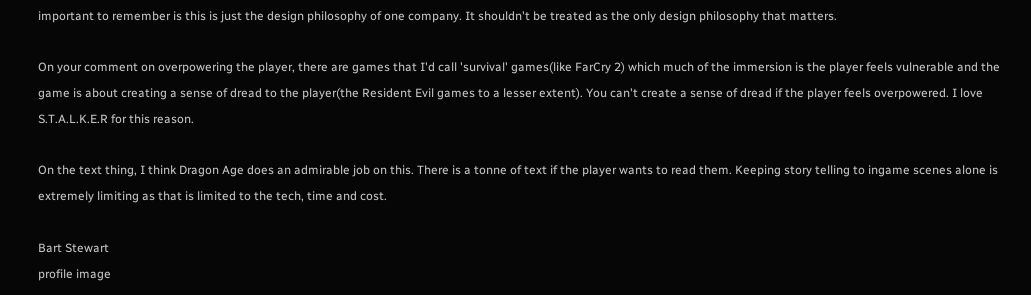important to remember is this is just the design philosophy of one company. It shouldn't be treated as the only design philosophy that matters.

On your comment on overpowering the player, there are games that I'd call 'survival' games(like FarCry 2) which much of the immersion is the player feels vulnerable and the game is about creating a sense of dread to the player(the Resident Evil games to a lesser extent). You can't create a sense of dread if the player feels overpowered. I love S.T.A.L.K.E.R for this reason.

On the text thing, I think Dragon Age does an admirable job on this. There is a tonne of text if the player wants to read them. Keeping story telling to ingame scenes alone is extremely limiting as that is limited to the tech, time and cost.

Bart Stewart
profile image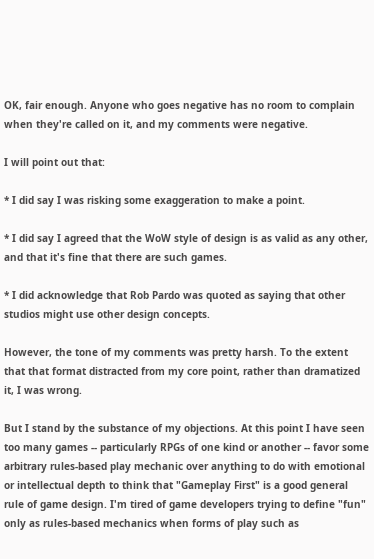OK, fair enough. Anyone who goes negative has no room to complain when they're called on it, and my comments were negative.

I will point out that:

* I did say I was risking some exaggeration to make a point.

* I did say I agreed that the WoW style of design is as valid as any other, and that it's fine that there are such games.

* I did acknowledge that Rob Pardo was quoted as saying that other studios might use other design concepts.

However, the tone of my comments was pretty harsh. To the extent that that format distracted from my core point, rather than dramatized it, I was wrong.

But I stand by the substance of my objections. At this point I have seen too many games -- particularly RPGs of one kind or another -- favor some arbitrary rules-based play mechanic over anything to do with emotional or intellectual depth to think that "Gameplay First" is a good general rule of game design. I'm tired of game developers trying to define "fun" only as rules-based mechanics when forms of play such as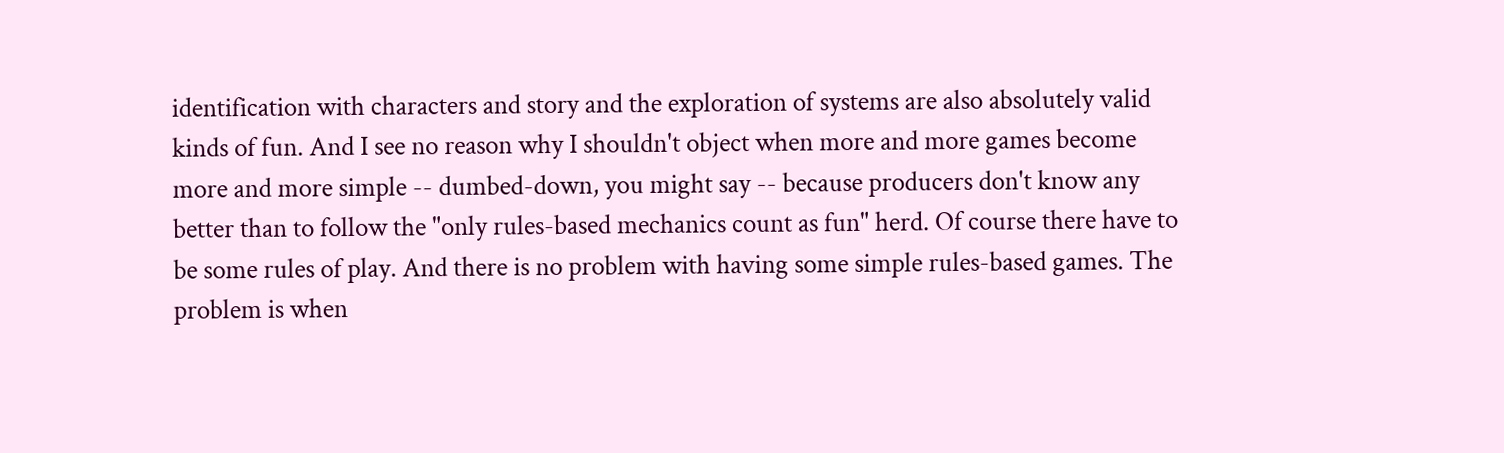identification with characters and story and the exploration of systems are also absolutely valid kinds of fun. And I see no reason why I shouldn't object when more and more games become more and more simple -- dumbed-down, you might say -- because producers don't know any better than to follow the "only rules-based mechanics count as fun" herd. Of course there have to be some rules of play. And there is no problem with having some simple rules-based games. The problem is when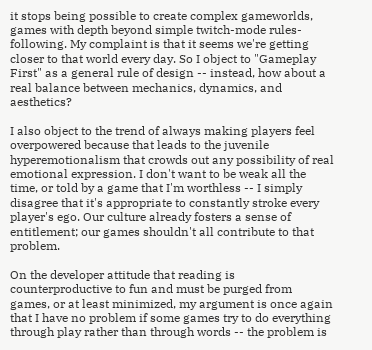it stops being possible to create complex gameworlds, games with depth beyond simple twitch-mode rules-following. My complaint is that it seems we're getting closer to that world every day. So I object to "Gameplay First" as a general rule of design -- instead, how about a real balance between mechanics, dynamics, and aesthetics?

I also object to the trend of always making players feel overpowered because that leads to the juvenile hyperemotionalism that crowds out any possibility of real emotional expression. I don't want to be weak all the time, or told by a game that I'm worthless -- I simply disagree that it's appropriate to constantly stroke every player's ego. Our culture already fosters a sense of entitlement; our games shouldn't all contribute to that problem.

On the developer attitude that reading is counterproductive to fun and must be purged from games, or at least minimized, my argument is once again that I have no problem if some games try to do everything through play rather than through words -- the problem is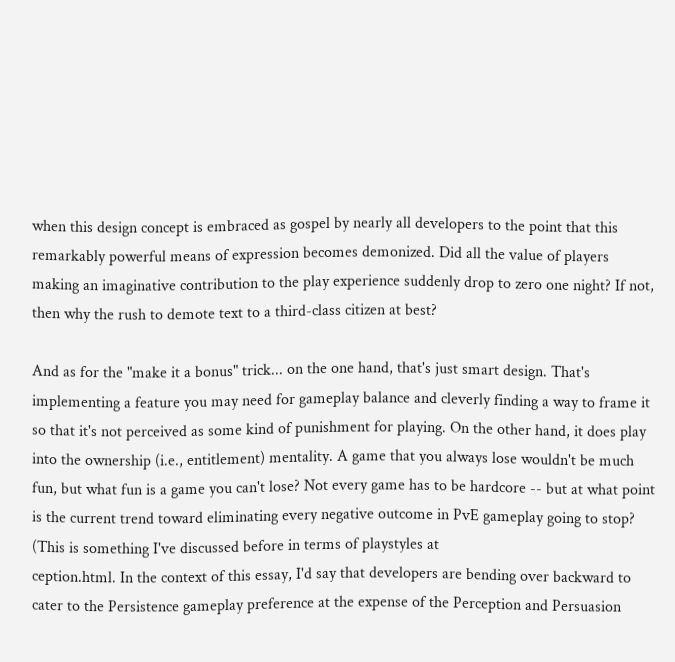when this design concept is embraced as gospel by nearly all developers to the point that this remarkably powerful means of expression becomes demonized. Did all the value of players making an imaginative contribution to the play experience suddenly drop to zero one night? If not, then why the rush to demote text to a third-class citizen at best?

And as for the "make it a bonus" trick... on the one hand, that's just smart design. That's implementing a feature you may need for gameplay balance and cleverly finding a way to frame it so that it's not perceived as some kind of punishment for playing. On the other hand, it does play into the ownership (i.e., entitlement) mentality. A game that you always lose wouldn't be much fun, but what fun is a game you can't lose? Not every game has to be hardcore -- but at what point is the current trend toward eliminating every negative outcome in PvE gameplay going to stop? (This is something I've discussed before in terms of playstyles at
ception.html. In the context of this essay, I'd say that developers are bending over backward to cater to the Persistence gameplay preference at the expense of the Perception and Persuasion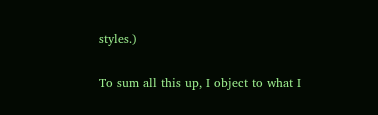styles.)

To sum all this up, I object to what I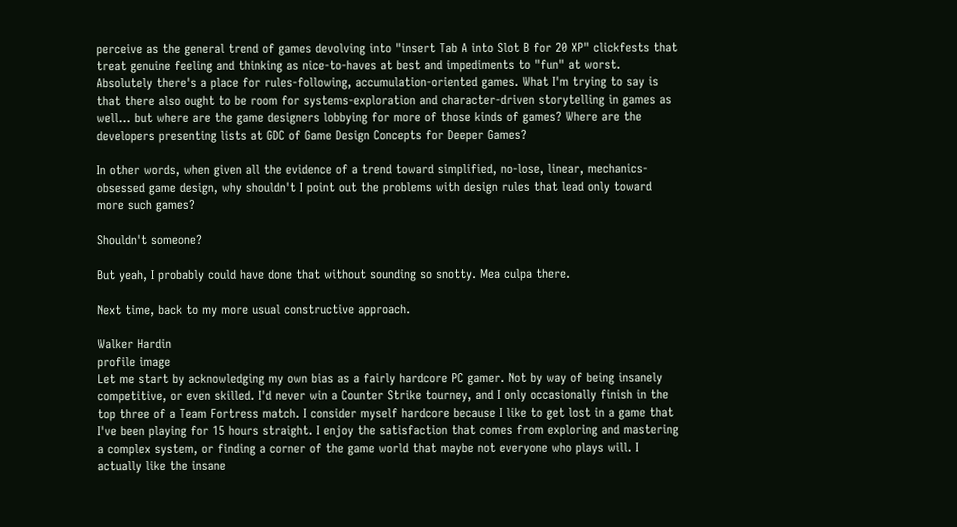perceive as the general trend of games devolving into "insert Tab A into Slot B for 20 XP" clickfests that treat genuine feeling and thinking as nice-to-haves at best and impediments to "fun" at worst. Absolutely there's a place for rules-following, accumulation-oriented games. What I'm trying to say is that there also ought to be room for systems-exploration and character-driven storytelling in games as well... but where are the game designers lobbying for more of those kinds of games? Where are the developers presenting lists at GDC of Game Design Concepts for Deeper Games?

In other words, when given all the evidence of a trend toward simplified, no-lose, linear, mechanics-obsessed game design, why shouldn't I point out the problems with design rules that lead only toward more such games?

Shouldn't someone?

But yeah, I probably could have done that without sounding so snotty. Mea culpa there.

Next time, back to my more usual constructive approach.

Walker Hardin
profile image
Let me start by acknowledging my own bias as a fairly hardcore PC gamer. Not by way of being insanely competitive, or even skilled. I'd never win a Counter Strike tourney, and I only occasionally finish in the top three of a Team Fortress match. I consider myself hardcore because I like to get lost in a game that I've been playing for 15 hours straight. I enjoy the satisfaction that comes from exploring and mastering a complex system, or finding a corner of the game world that maybe not everyone who plays will. I actually like the insane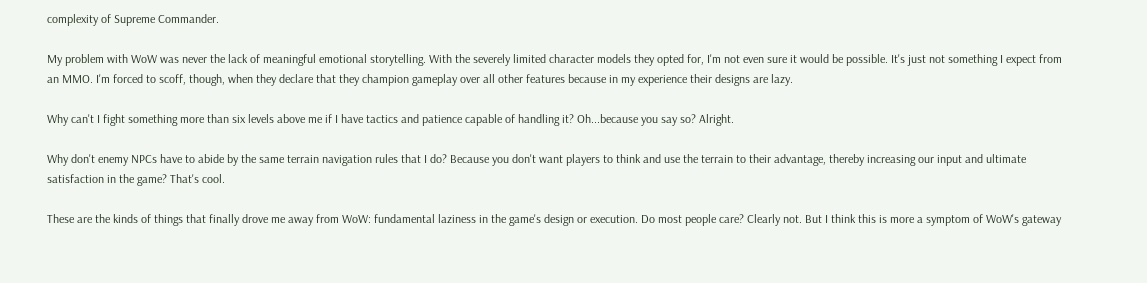complexity of Supreme Commander.

My problem with WoW was never the lack of meaningful emotional storytelling. With the severely limited character models they opted for, I'm not even sure it would be possible. It's just not something I expect from an MMO. I'm forced to scoff, though, when they declare that they champion gameplay over all other features because in my experience their designs are lazy.

Why can't I fight something more than six levels above me if I have tactics and patience capable of handling it? Oh...because you say so? Alright.

Why don't enemy NPCs have to abide by the same terrain navigation rules that I do? Because you don't want players to think and use the terrain to their advantage, thereby increasing our input and ultimate satisfaction in the game? That's cool.

These are the kinds of things that finally drove me away from WoW: fundamental laziness in the game's design or execution. Do most people care? Clearly not. But I think this is more a symptom of WoW's gateway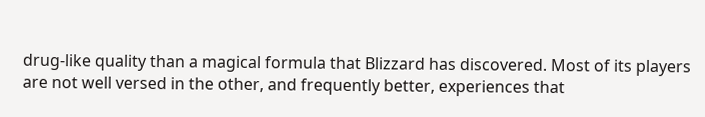drug-like quality than a magical formula that Blizzard has discovered. Most of its players are not well versed in the other, and frequently better, experiences that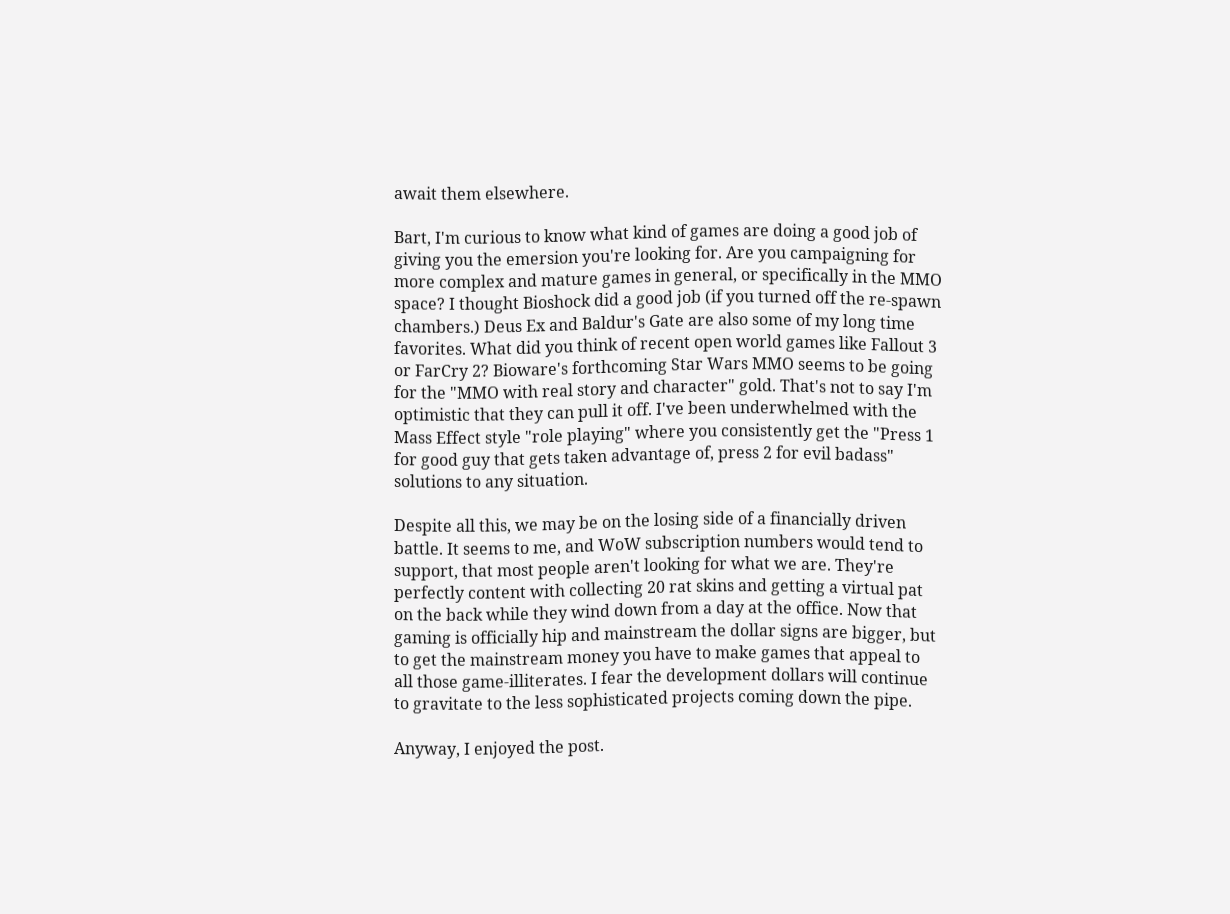await them elsewhere.

Bart, I'm curious to know what kind of games are doing a good job of giving you the emersion you're looking for. Are you campaigning for more complex and mature games in general, or specifically in the MMO space? I thought Bioshock did a good job (if you turned off the re-spawn chambers.) Deus Ex and Baldur's Gate are also some of my long time favorites. What did you think of recent open world games like Fallout 3 or FarCry 2? Bioware's forthcoming Star Wars MMO seems to be going for the "MMO with real story and character" gold. That's not to say I'm optimistic that they can pull it off. I've been underwhelmed with the Mass Effect style "role playing" where you consistently get the "Press 1 for good guy that gets taken advantage of, press 2 for evil badass" solutions to any situation.

Despite all this, we may be on the losing side of a financially driven battle. It seems to me, and WoW subscription numbers would tend to support, that most people aren't looking for what we are. They're perfectly content with collecting 20 rat skins and getting a virtual pat on the back while they wind down from a day at the office. Now that gaming is officially hip and mainstream the dollar signs are bigger, but to get the mainstream money you have to make games that appeal to all those game-illiterates. I fear the development dollars will continue to gravitate to the less sophisticated projects coming down the pipe.

Anyway, I enjoyed the post.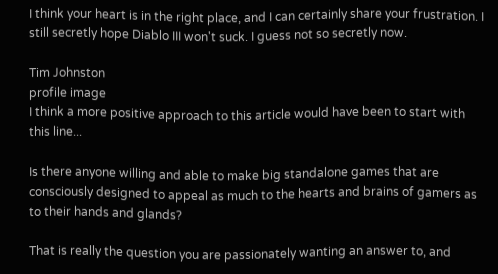I think your heart is in the right place, and I can certainly share your frustration. I still secretly hope Diablo III won't suck. I guess not so secretly now.

Tim Johnston
profile image
I think a more positive approach to this article would have been to start with this line...

Is there anyone willing and able to make big standalone games that are consciously designed to appeal as much to the hearts and brains of gamers as to their hands and glands?

That is really the question you are passionately wanting an answer to, and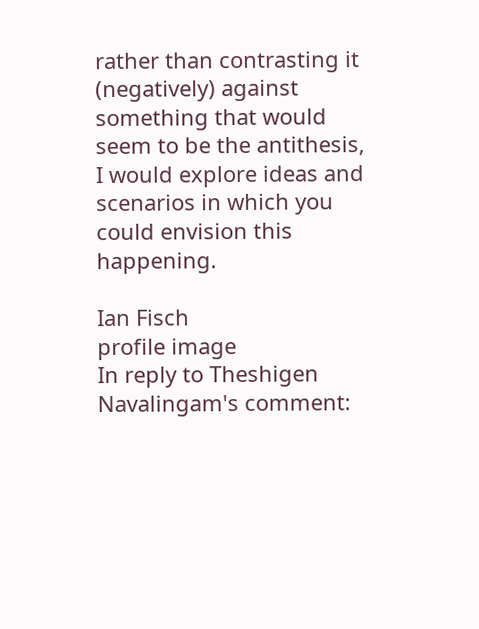rather than contrasting it (negatively) against something that would seem to be the antithesis, I would explore ideas and scenarios in which you could envision this happening.

Ian Fisch
profile image
In reply to Theshigen Navalingam's comment: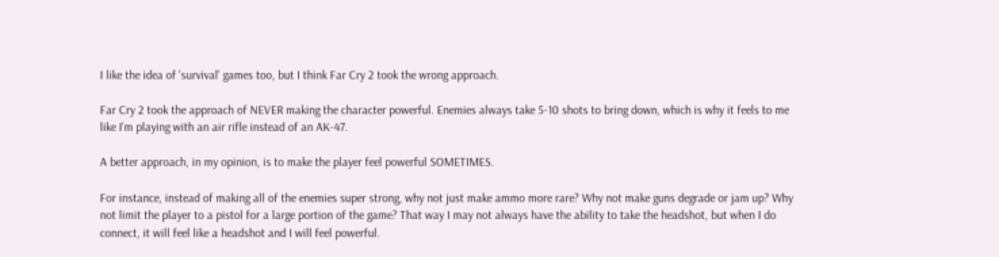I like the idea of 'survival' games too, but I think Far Cry 2 took the wrong approach.

Far Cry 2 took the approach of NEVER making the character powerful. Enemies always take 5-10 shots to bring down, which is why it feels to me like I'm playing with an air rifle instead of an AK-47.

A better approach, in my opinion, is to make the player feel powerful SOMETIMES.

For instance, instead of making all of the enemies super strong, why not just make ammo more rare? Why not make guns degrade or jam up? Why not limit the player to a pistol for a large portion of the game? That way I may not always have the ability to take the headshot, but when I do connect, it will feel like a headshot and I will feel powerful.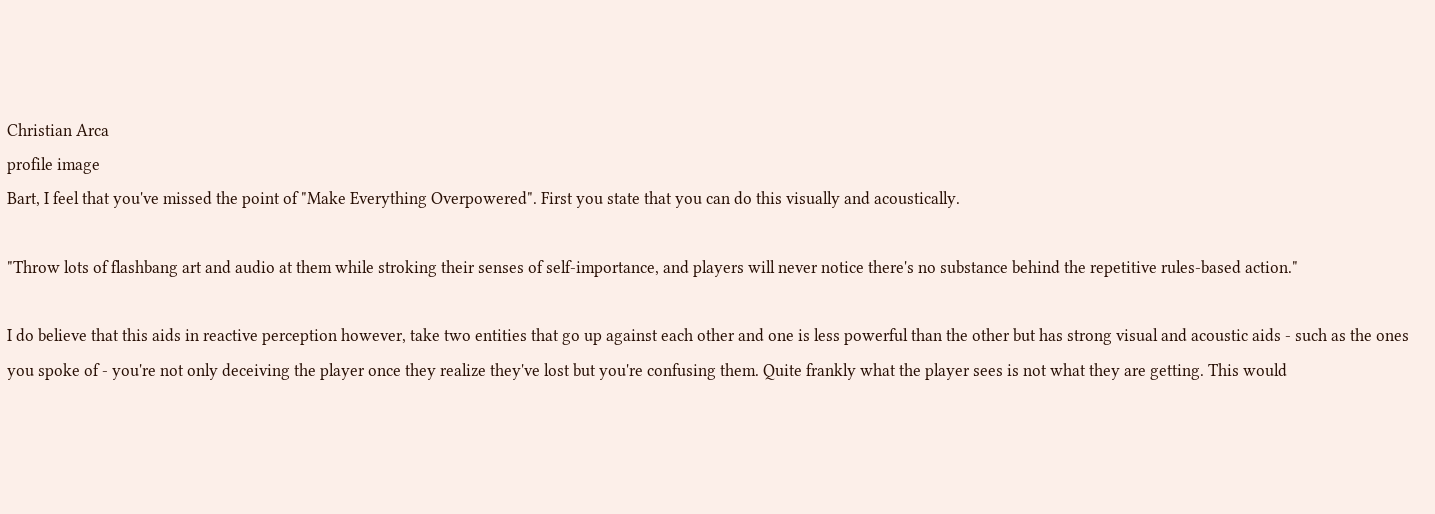Christian Arca
profile image
Bart, I feel that you've missed the point of "Make Everything Overpowered". First you state that you can do this visually and acoustically.

"Throw lots of flashbang art and audio at them while stroking their senses of self-importance, and players will never notice there's no substance behind the repetitive rules-based action."

I do believe that this aids in reactive perception however, take two entities that go up against each other and one is less powerful than the other but has strong visual and acoustic aids - such as the ones you spoke of - you're not only deceiving the player once they realize they've lost but you're confusing them. Quite frankly what the player sees is not what they are getting. This would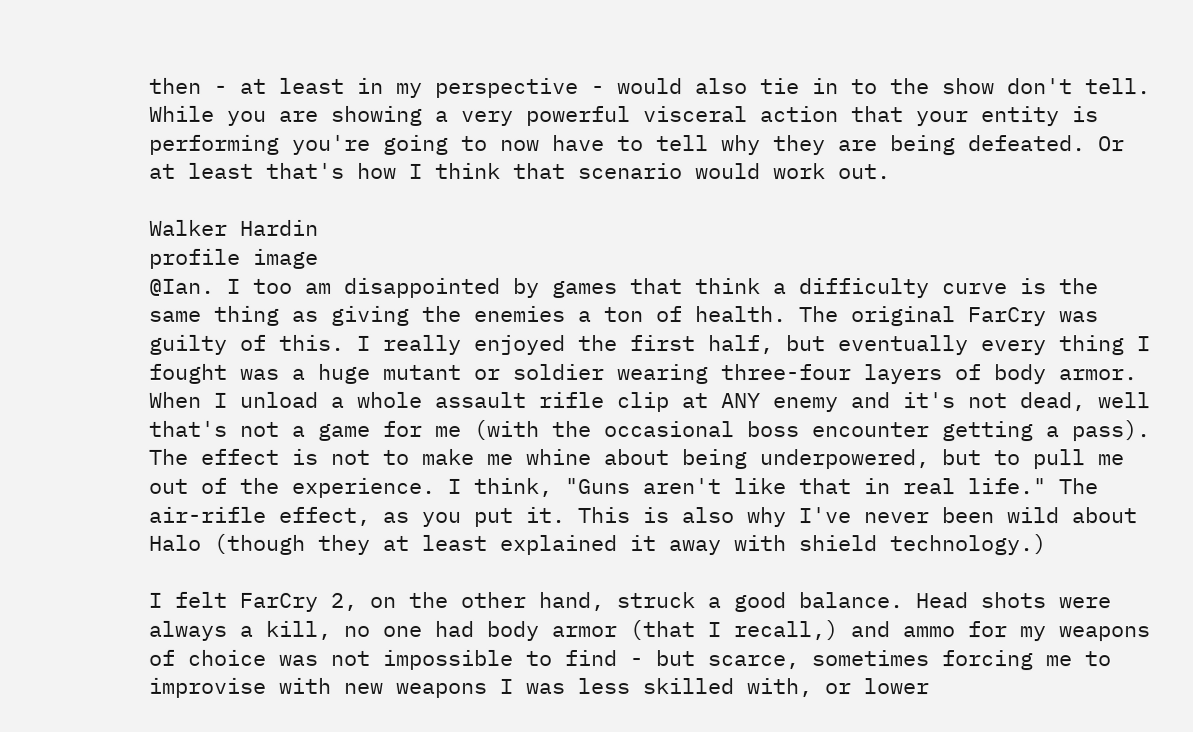then - at least in my perspective - would also tie in to the show don't tell. While you are showing a very powerful visceral action that your entity is performing you're going to now have to tell why they are being defeated. Or at least that's how I think that scenario would work out.

Walker Hardin
profile image
@Ian. I too am disappointed by games that think a difficulty curve is the same thing as giving the enemies a ton of health. The original FarCry was guilty of this. I really enjoyed the first half, but eventually every thing I fought was a huge mutant or soldier wearing three-four layers of body armor. When I unload a whole assault rifle clip at ANY enemy and it's not dead, well that's not a game for me (with the occasional boss encounter getting a pass). The effect is not to make me whine about being underpowered, but to pull me out of the experience. I think, "Guns aren't like that in real life." The air-rifle effect, as you put it. This is also why I've never been wild about Halo (though they at least explained it away with shield technology.)

I felt FarCry 2, on the other hand, struck a good balance. Head shots were always a kill, no one had body armor (that I recall,) and ammo for my weapons of choice was not impossible to find - but scarce, sometimes forcing me to improvise with new weapons I was less skilled with, or lower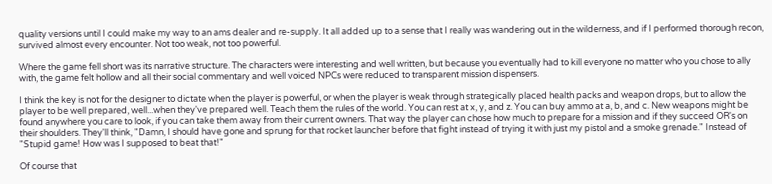quality versions until I could make my way to an ams dealer and re-supply. It all added up to a sense that I really was wandering out in the wilderness, and if I performed thorough recon, survived almost every encounter. Not too weak, not too powerful.

Where the game fell short was its narrative structure. The characters were interesting and well written, but because you eventually had to kill everyone no matter who you chose to ally with, the game felt hollow and all their social commentary and well voiced NPCs were reduced to transparent mission dispensers.

I think the key is not for the designer to dictate when the player is powerful, or when the player is weak through strategically placed health packs and weapon drops, but to allow the player to be well prepared, well...when they've prepared well. Teach them the rules of the world. You can rest at x, y, and z. You can buy ammo at a, b, and c. New weapons might be found anywhere you care to look, if you can take them away from their current owners. That way the player can chose how much to prepare for a mission and if they succeed OR's on their shoulders. They'll think, "Damn, I should have gone and sprung for that rocket launcher before that fight instead of trying it with just my pistol and a smoke grenade." Instead of "Stupid game! How was I supposed to beat that!"

Of course that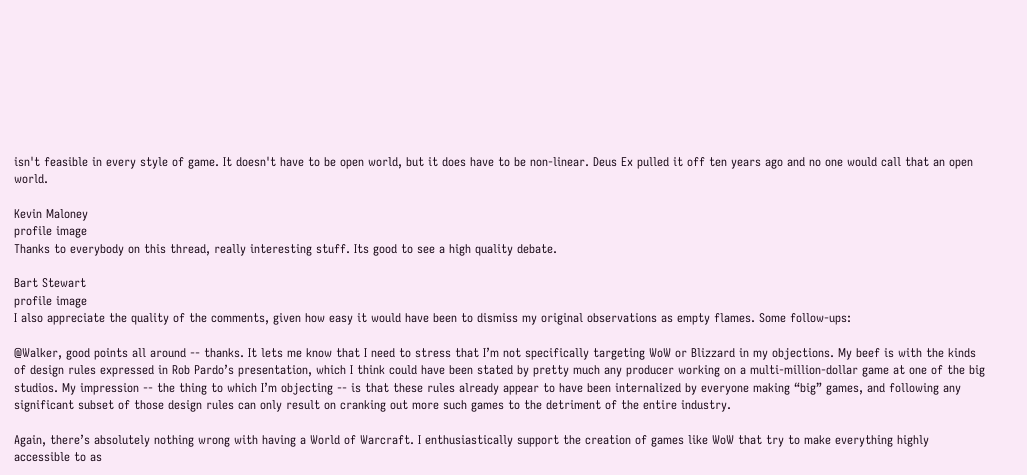isn't feasible in every style of game. It doesn't have to be open world, but it does have to be non-linear. Deus Ex pulled it off ten years ago and no one would call that an open world.

Kevin Maloney
profile image
Thanks to everybody on this thread, really interesting stuff. Its good to see a high quality debate.

Bart Stewart
profile image
I also appreciate the quality of the comments, given how easy it would have been to dismiss my original observations as empty flames. Some follow-ups:

@Walker, good points all around -- thanks. It lets me know that I need to stress that I’m not specifically targeting WoW or Blizzard in my objections. My beef is with the kinds of design rules expressed in Rob Pardo’s presentation, which I think could have been stated by pretty much any producer working on a multi-million-dollar game at one of the big studios. My impression -- the thing to which I’m objecting -- is that these rules already appear to have been internalized by everyone making “big” games, and following any significant subset of those design rules can only result on cranking out more such games to the detriment of the entire industry.

Again, there’s absolutely nothing wrong with having a World of Warcraft. I enthusiastically support the creation of games like WoW that try to make everything highly accessible to as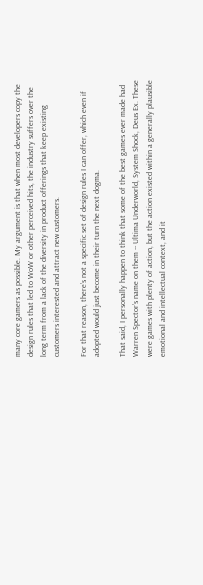many core gamers as possible. My argument is that when most developers copy the design rules that led to WoW or other perceived hits, the industry suffers over the long term from a lack of the diversity in product offerings that keep existing customers interested and attract new customers.

For that reason, there’s not a specific set of design rules I can offer, which even if adopted would just become in their turn the next dogma.

That said, I personally happen to think that some of the best games ever made had Warren Spector’s name on them -- Ultima Underworld, System Shock, Deus Ex. These were games with plenty of action, but the action existed within a generally plausible emotional and intellectual context, and it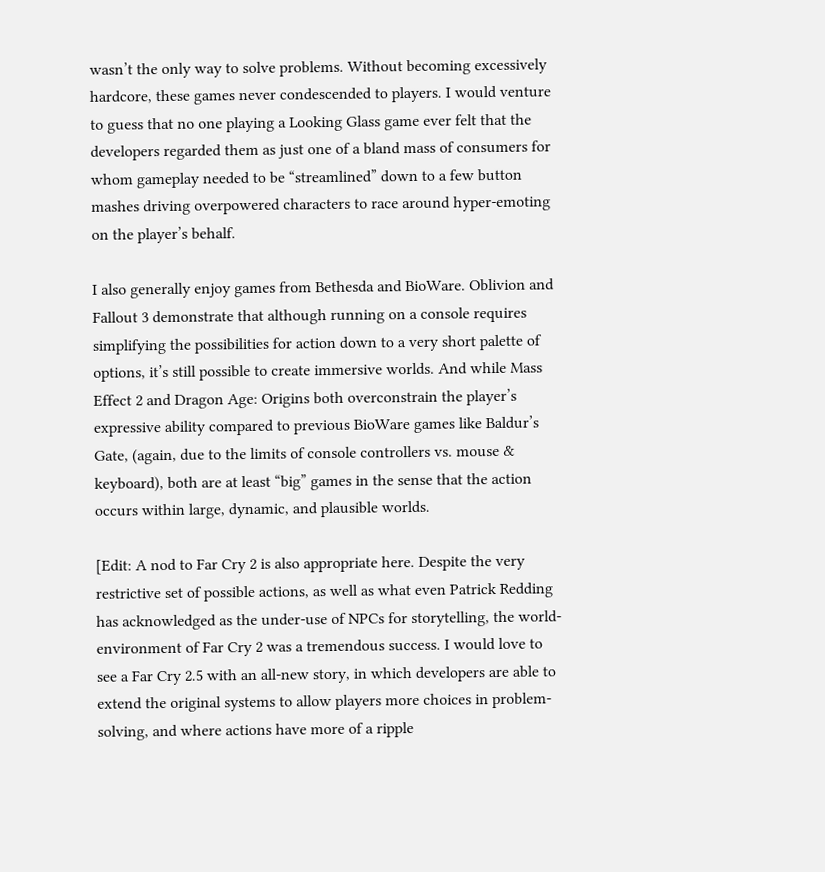wasn’t the only way to solve problems. Without becoming excessively hardcore, these games never condescended to players. I would venture to guess that no one playing a Looking Glass game ever felt that the developers regarded them as just one of a bland mass of consumers for whom gameplay needed to be “streamlined” down to a few button mashes driving overpowered characters to race around hyper-emoting on the player’s behalf.

I also generally enjoy games from Bethesda and BioWare. Oblivion and Fallout 3 demonstrate that although running on a console requires simplifying the possibilities for action down to a very short palette of options, it’s still possible to create immersive worlds. And while Mass Effect 2 and Dragon Age: Origins both overconstrain the player’s expressive ability compared to previous BioWare games like Baldur’s Gate, (again, due to the limits of console controllers vs. mouse & keyboard), both are at least “big” games in the sense that the action occurs within large, dynamic, and plausible worlds.

[Edit: A nod to Far Cry 2 is also appropriate here. Despite the very restrictive set of possible actions, as well as what even Patrick Redding has acknowledged as the under-use of NPCs for storytelling, the world-environment of Far Cry 2 was a tremendous success. I would love to see a Far Cry 2.5 with an all-new story, in which developers are able to extend the original systems to allow players more choices in problem-solving, and where actions have more of a ripple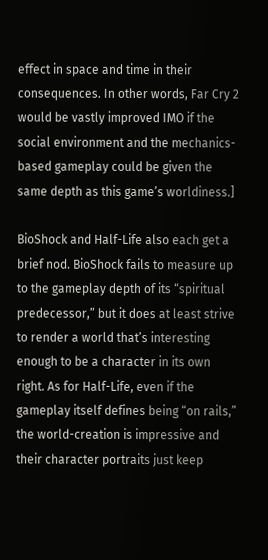effect in space and time in their consequences. In other words, Far Cry 2 would be vastly improved IMO if the social environment and the mechanics-based gameplay could be given the same depth as this game’s worldiness.]

BioShock and Half-Life also each get a brief nod. BioShock fails to measure up to the gameplay depth of its “spiritual predecessor,” but it does at least strive to render a world that’s interesting enough to be a character in its own right. As for Half-Life, even if the gameplay itself defines being “on rails,” the world-creation is impressive and their character portraits just keep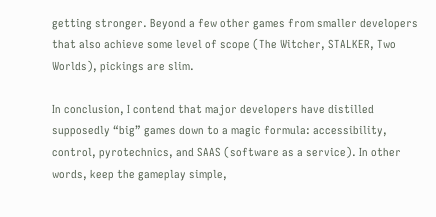getting stronger. Beyond a few other games from smaller developers that also achieve some level of scope (The Witcher, STALKER, Two Worlds), pickings are slim.

In conclusion, I contend that major developers have distilled supposedly “big” games down to a magic formula: accessibility, control, pyrotechnics, and SAAS (software as a service). In other words, keep the gameplay simple,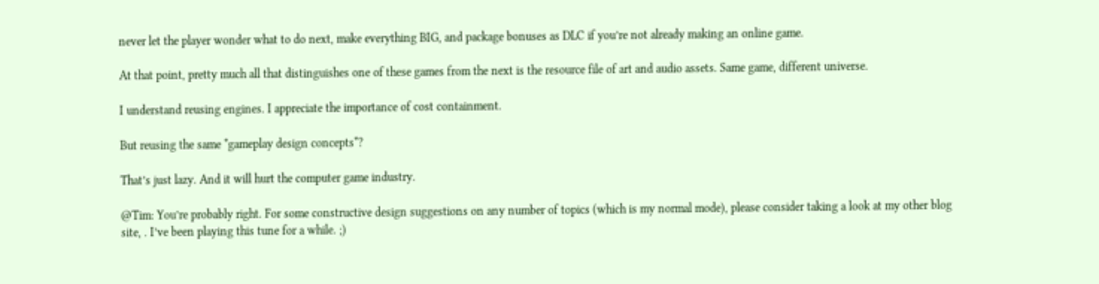never let the player wonder what to do next, make everything BIG, and package bonuses as DLC if you’re not already making an online game.

At that point, pretty much all that distinguishes one of these games from the next is the resource file of art and audio assets. Same game, different universe.

I understand reusing engines. I appreciate the importance of cost containment.

But reusing the same *gameplay design concepts*?

That’s just lazy. And it will hurt the computer game industry.

@Tim: You’re probably right. For some constructive design suggestions on any number of topics (which is my normal mode), please consider taking a look at my other blog site, . I’ve been playing this tune for a while. ;)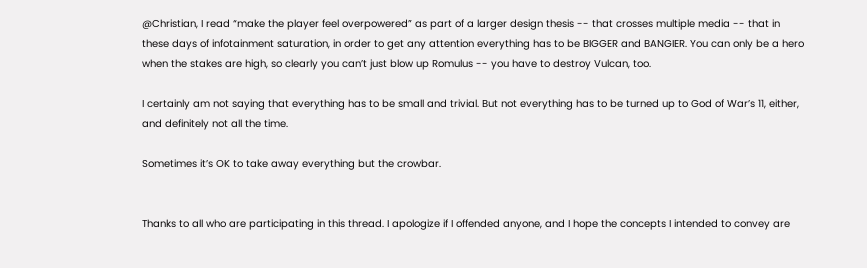@Christian, I read “make the player feel overpowered” as part of a larger design thesis -- that crosses multiple media -- that in these days of infotainment saturation, in order to get any attention everything has to be BIGGER and BANGIER. You can only be a hero when the stakes are high, so clearly you can’t just blow up Romulus -- you have to destroy Vulcan, too.

I certainly am not saying that everything has to be small and trivial. But not everything has to be turned up to God of War’s 11, either, and definitely not all the time.

Sometimes it’s OK to take away everything but the crowbar.


Thanks to all who are participating in this thread. I apologize if I offended anyone, and I hope the concepts I intended to convey are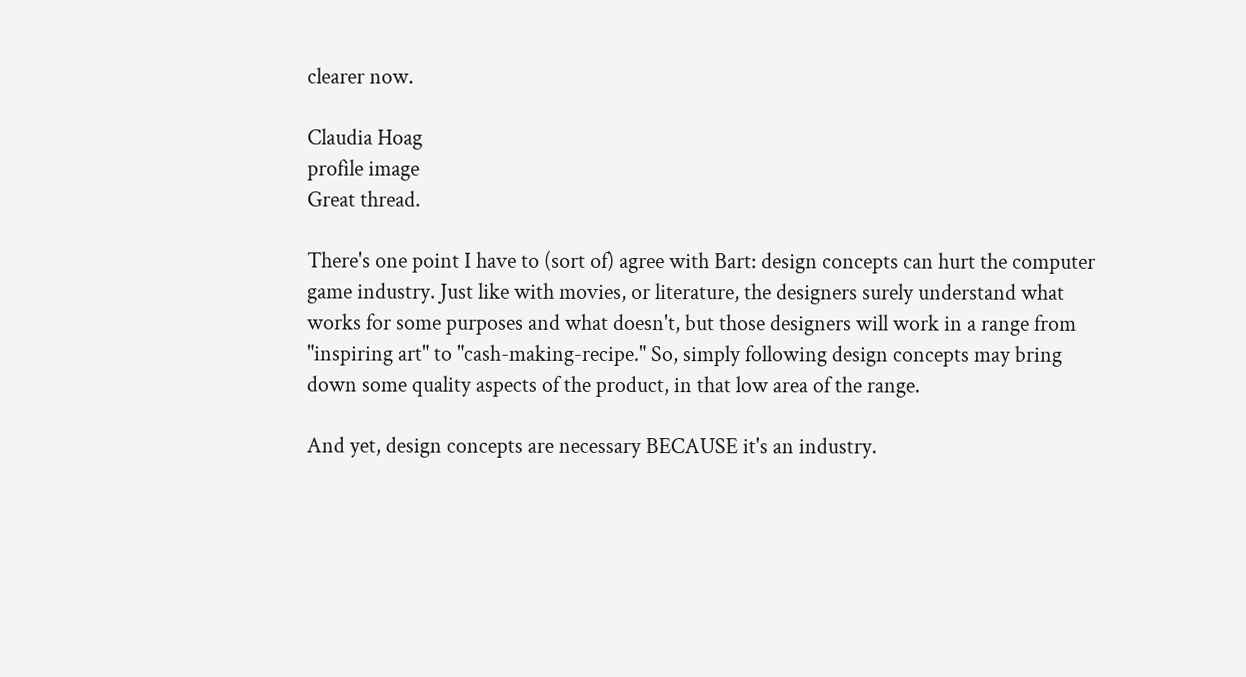clearer now.

Claudia Hoag
profile image
Great thread.

There's one point I have to (sort of) agree with Bart: design concepts can hurt the computer game industry. Just like with movies, or literature, the designers surely understand what works for some purposes and what doesn't, but those designers will work in a range from "inspiring art" to "cash-making-recipe." So, simply following design concepts may bring down some quality aspects of the product, in that low area of the range.

And yet, design concepts are necessary BECAUSE it's an industry.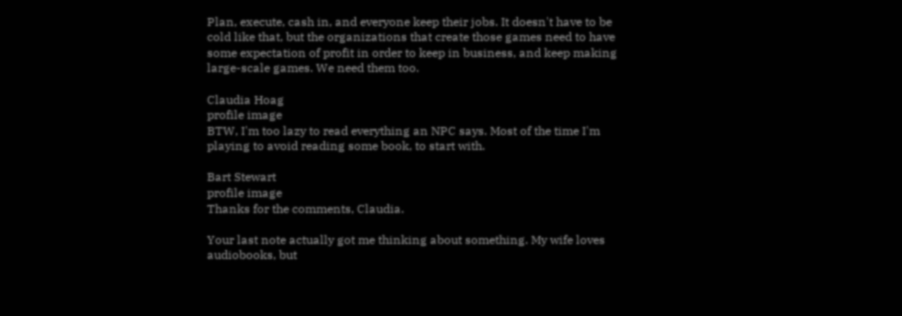Plan, execute, cash in, and everyone keep their jobs. It doesn't have to be cold like that, but the organizations that create those games need to have some expectation of profit in order to keep in business, and keep making large-scale games. We need them too.

Claudia Hoag
profile image
BTW, I'm too lazy to read everything an NPC says. Most of the time I'm playing to avoid reading some book, to start with.

Bart Stewart
profile image
Thanks for the comments, Claudia.

Your last note actually got me thinking about something. My wife loves audiobooks, but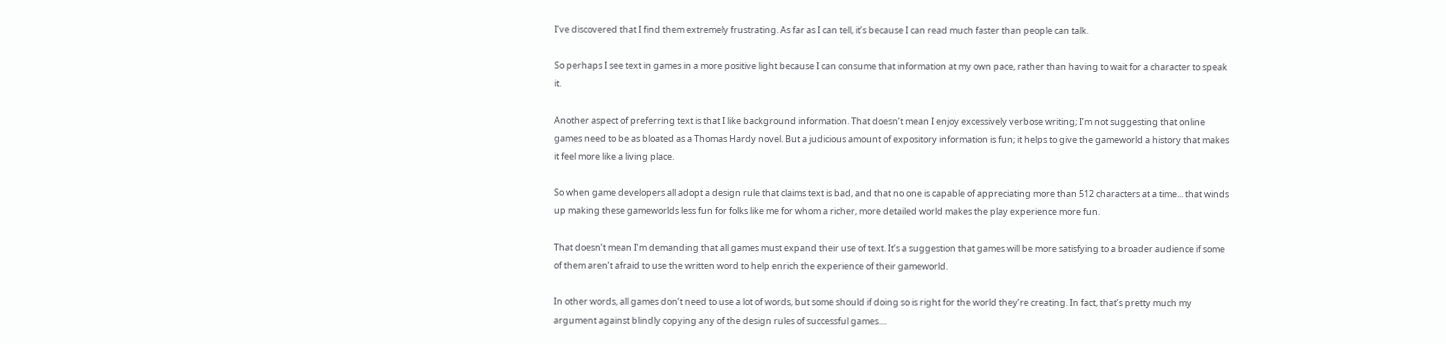I’ve discovered that I find them extremely frustrating. As far as I can tell, it’s because I can read much faster than people can talk.

So perhaps I see text in games in a more positive light because I can consume that information at my own pace, rather than having to wait for a character to speak it.

Another aspect of preferring text is that I like background information. That doesn’t mean I enjoy excessively verbose writing; I’m not suggesting that online games need to be as bloated as a Thomas Hardy novel. But a judicious amount of expository information is fun; it helps to give the gameworld a history that makes it feel more like a living place.

So when game developers all adopt a design rule that claims text is bad, and that no one is capable of appreciating more than 512 characters at a time... that winds up making these gameworlds less fun for folks like me for whom a richer, more detailed world makes the play experience more fun.

That doesn’t mean I’m demanding that all games must expand their use of text. It’s a suggestion that games will be more satisfying to a broader audience if some of them aren’t afraid to use the written word to help enrich the experience of their gameworld.

In other words, all games don’t need to use a lot of words, but some should if doing so is right for the world they’re creating. In fact, that’s pretty much my argument against blindly copying any of the design rules of successful games....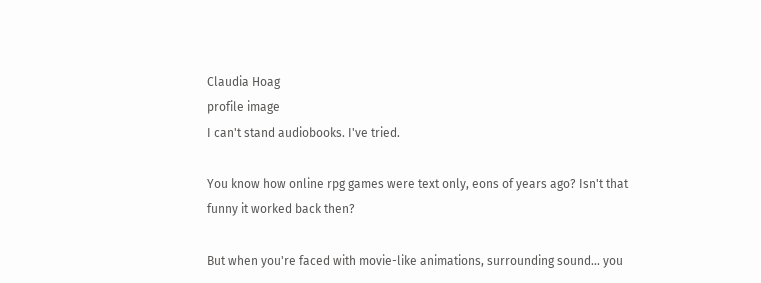Claudia Hoag
profile image
I can't stand audiobooks. I've tried.

You know how online rpg games were text only, eons of years ago? Isn't that funny it worked back then?

But when you're faced with movie-like animations, surrounding sound... you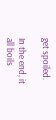get spoiled.

In the end, it all boils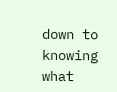down to knowing what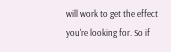will work to get the effect you're looking for. So if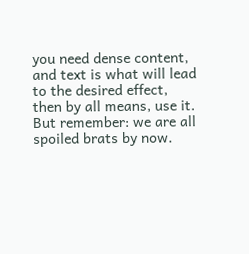you need dense content, and text is what will lead to the desired effect, then by all means, use it. But remember: we are all spoiled brats by now.